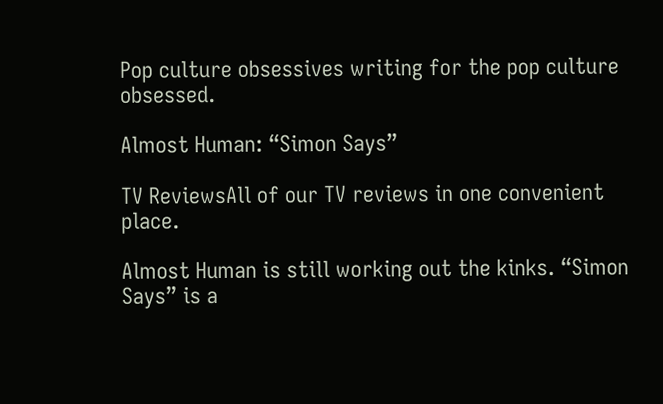Pop culture obsessives writing for the pop culture obsessed.

Almost Human: “Simon Says”

TV ReviewsAll of our TV reviews in one convenient place.

Almost Human is still working out the kinks. “Simon Says” is a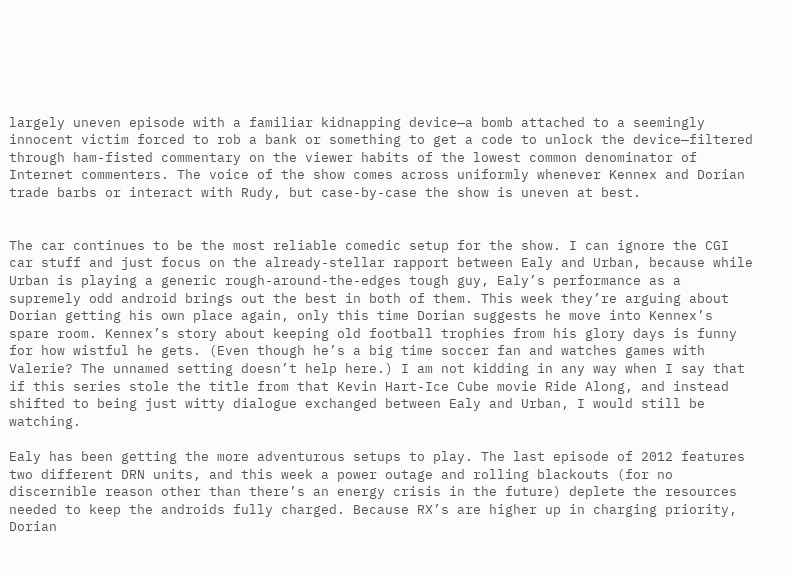largely uneven episode with a familiar kidnapping device—a bomb attached to a seemingly innocent victim forced to rob a bank or something to get a code to unlock the device—filtered through ham-fisted commentary on the viewer habits of the lowest common denominator of Internet commenters. The voice of the show comes across uniformly whenever Kennex and Dorian trade barbs or interact with Rudy, but case-by-case the show is uneven at best.


The car continues to be the most reliable comedic setup for the show. I can ignore the CGI car stuff and just focus on the already-stellar rapport between Ealy and Urban, because while Urban is playing a generic rough-around-the-edges tough guy, Ealy’s performance as a supremely odd android brings out the best in both of them. This week they’re arguing about Dorian getting his own place again, only this time Dorian suggests he move into Kennex’s spare room. Kennex’s story about keeping old football trophies from his glory days is funny for how wistful he gets. (Even though he’s a big time soccer fan and watches games with Valerie? The unnamed setting doesn’t help here.) I am not kidding in any way when I say that if this series stole the title from that Kevin Hart-Ice Cube movie Ride Along, and instead shifted to being just witty dialogue exchanged between Ealy and Urban, I would still be watching.

Ealy has been getting the more adventurous setups to play. The last episode of 2012 features two different DRN units, and this week a power outage and rolling blackouts (for no discernible reason other than there’s an energy crisis in the future) deplete the resources needed to keep the androids fully charged. Because RX’s are higher up in charging priority, Dorian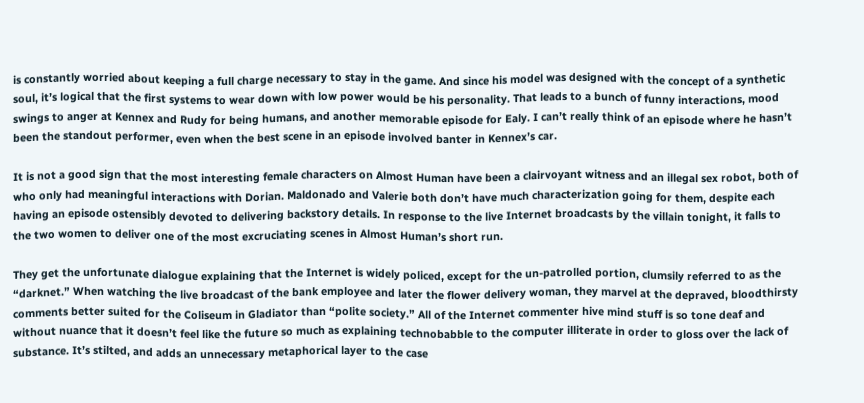is constantly worried about keeping a full charge necessary to stay in the game. And since his model was designed with the concept of a synthetic soul, it’s logical that the first systems to wear down with low power would be his personality. That leads to a bunch of funny interactions, mood swings to anger at Kennex and Rudy for being humans, and another memorable episode for Ealy. I can’t really think of an episode where he hasn’t been the standout performer, even when the best scene in an episode involved banter in Kennex’s car.

It is not a good sign that the most interesting female characters on Almost Human have been a clairvoyant witness and an illegal sex robot, both of who only had meaningful interactions with Dorian. Maldonado and Valerie both don’t have much characterization going for them, despite each having an episode ostensibly devoted to delivering backstory details. In response to the live Internet broadcasts by the villain tonight, it falls to the two women to deliver one of the most excruciating scenes in Almost Human’s short run.

They get the unfortunate dialogue explaining that the Internet is widely policed, except for the un-patrolled portion, clumsily referred to as the “darknet.” When watching the live broadcast of the bank employee and later the flower delivery woman, they marvel at the depraved, bloodthirsty comments better suited for the Coliseum in Gladiator than “polite society.” All of the Internet commenter hive mind stuff is so tone deaf and without nuance that it doesn’t feel like the future so much as explaining technobabble to the computer illiterate in order to gloss over the lack of substance. It’s stilted, and adds an unnecessary metaphorical layer to the case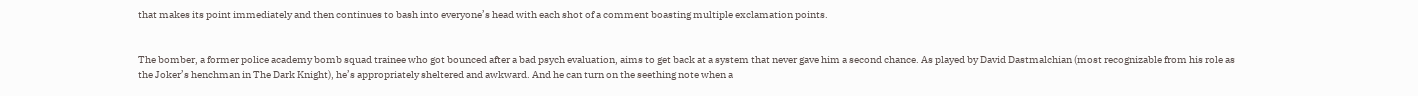that makes its point immediately and then continues to bash into everyone’s head with each shot of a comment boasting multiple exclamation points.


The bomber, a former police academy bomb squad trainee who got bounced after a bad psych evaluation, aims to get back at a system that never gave him a second chance. As played by David Dastmalchian (most recognizable from his role as the Joker’s henchman in The Dark Knight), he’s appropriately sheltered and awkward. And he can turn on the seething note when a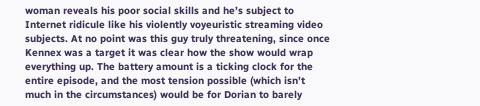woman reveals his poor social skills and he’s subject to Internet ridicule like his violently voyeuristic streaming video subjects. At no point was this guy truly threatening, since once Kennex was a target it was clear how the show would wrap everything up. The battery amount is a ticking clock for the entire episode, and the most tension possible (which isn’t much in the circumstances) would be for Dorian to barely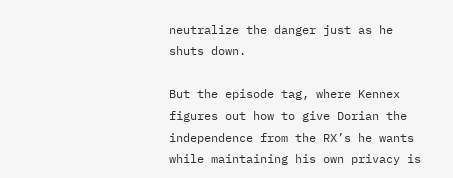neutralize the danger just as he shuts down.

But the episode tag, where Kennex figures out how to give Dorian the independence from the RX’s he wants while maintaining his own privacy is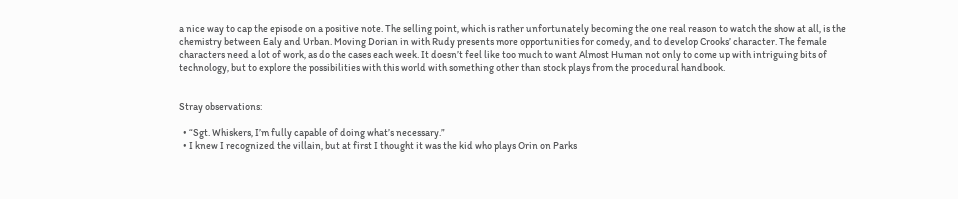a nice way to cap the episode on a positive note. The selling point, which is rather unfortunately becoming the one real reason to watch the show at all, is the chemistry between Ealy and Urban. Moving Dorian in with Rudy presents more opportunities for comedy, and to develop Crooks’ character. The female characters need a lot of work, as do the cases each week. It doesn’t feel like too much to want Almost Human not only to come up with intriguing bits of technology, but to explore the possibilities with this world with something other than stock plays from the procedural handbook.


Stray observations:

  • “Sgt. Whiskers, I’m fully capable of doing what’s necessary.”
  • I knew I recognized the villain, but at first I thought it was the kid who plays Orin on Parks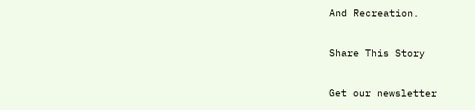And Recreation.

Share This Story

Get our newsletter